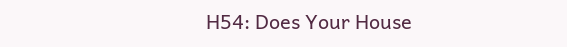H54: Does Your House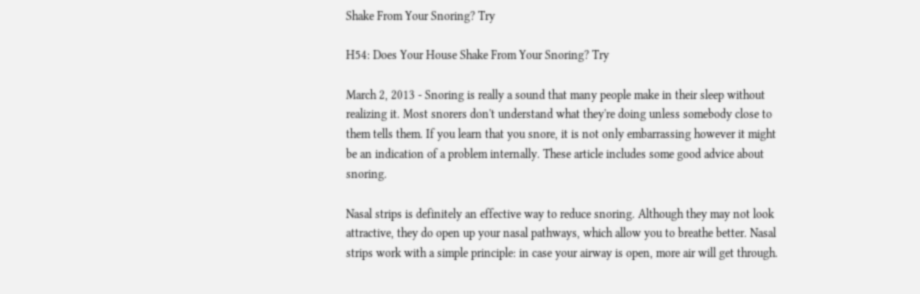Shake From Your Snoring? Try

H54: Does Your House Shake From Your Snoring? Try

March 2, 2013 - Snoring is really a sound that many people make in their sleep without realizing it. Most snorers don't understand what they're doing unless somebody close to them tells them. If you learn that you snore, it is not only embarrassing however it might be an indication of a problem internally. These article includes some good advice about snoring.

Nasal strips is definitely an effective way to reduce snoring. Although they may not look attractive, they do open up your nasal pathways, which allow you to breathe better. Nasal strips work with a simple principle: in case your airway is open, more air will get through.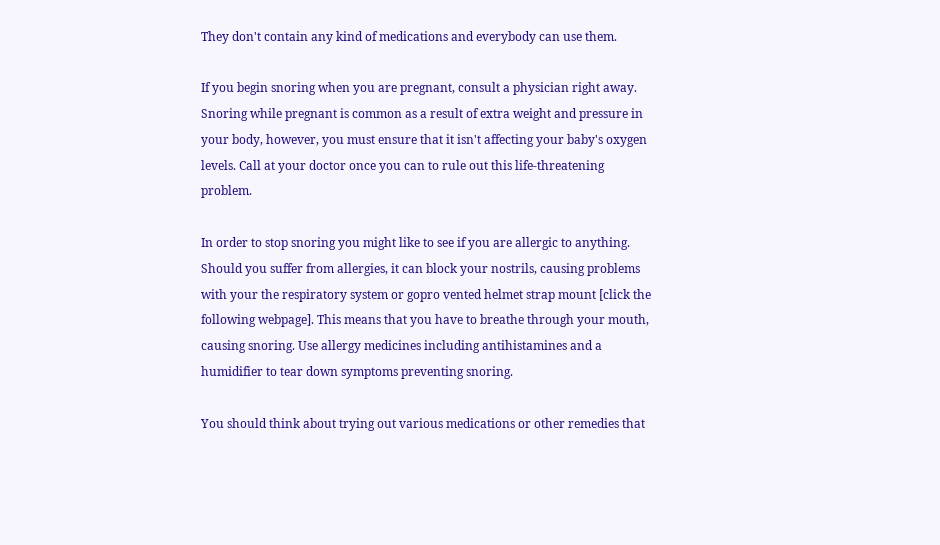They don't contain any kind of medications and everybody can use them.

If you begin snoring when you are pregnant, consult a physician right away. Snoring while pregnant is common as a result of extra weight and pressure in your body, however, you must ensure that it isn't affecting your baby's oxygen levels. Call at your doctor once you can to rule out this life-threatening problem.

In order to stop snoring you might like to see if you are allergic to anything. Should you suffer from allergies, it can block your nostrils, causing problems with your the respiratory system or gopro vented helmet strap mount [click the following webpage]. This means that you have to breathe through your mouth, causing snoring. Use allergy medicines including antihistamines and a humidifier to tear down symptoms preventing snoring.

You should think about trying out various medications or other remedies that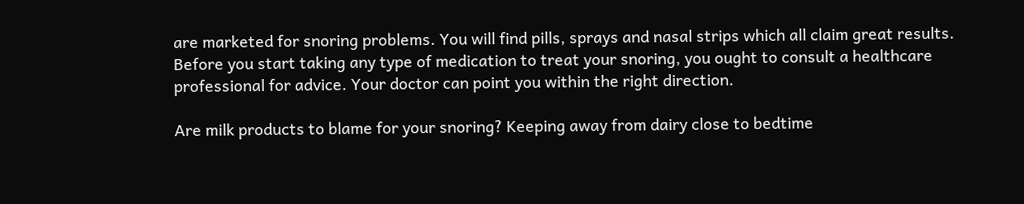are marketed for snoring problems. You will find pills, sprays and nasal strips which all claim great results. Before you start taking any type of medication to treat your snoring, you ought to consult a healthcare professional for advice. Your doctor can point you within the right direction.

Are milk products to blame for your snoring? Keeping away from dairy close to bedtime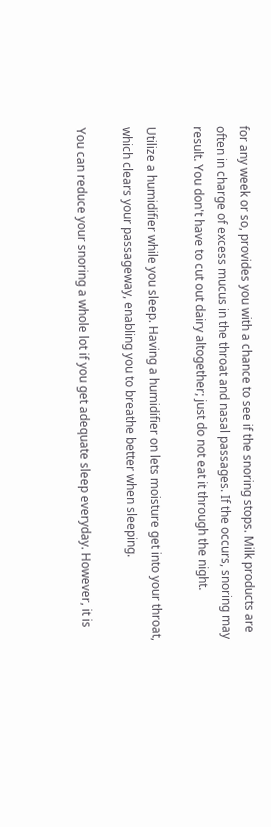for any week or so, provides you with a chance to see if the snoring stops. Milk products are often in charge of excess mucus in the throat and nasal passages. If the occurs, snoring may result. You don't have to cut out dairy altogether; just do not eat it through the night.

Utilize a humidifier while you sleep. Having a humidifier on lets moisture get into your throat, which clears your passageway, enabling you to breathe better when sleeping.

You can reduce your snoring a whole lot if you get adequate sleep everyday. However, it is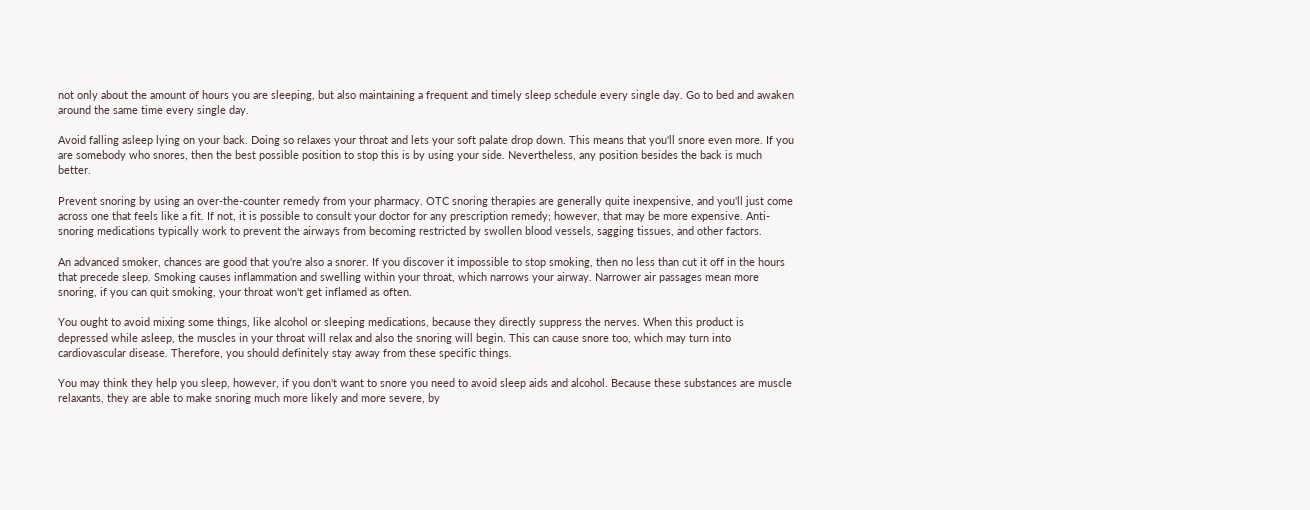not only about the amount of hours you are sleeping, but also maintaining a frequent and timely sleep schedule every single day. Go to bed and awaken around the same time every single day.

Avoid falling asleep lying on your back. Doing so relaxes your throat and lets your soft palate drop down. This means that you'll snore even more. If you are somebody who snores, then the best possible position to stop this is by using your side. Nevertheless, any position besides the back is much better.

Prevent snoring by using an over-the-counter remedy from your pharmacy. OTC snoring therapies are generally quite inexpensive, and you'll just come across one that feels like a fit. If not, it is possible to consult your doctor for any prescription remedy; however, that may be more expensive. Anti-snoring medications typically work to prevent the airways from becoming restricted by swollen blood vessels, sagging tissues, and other factors.

An advanced smoker, chances are good that you're also a snorer. If you discover it impossible to stop smoking, then no less than cut it off in the hours that precede sleep. Smoking causes inflammation and swelling within your throat, which narrows your airway. Narrower air passages mean more snoring, if you can quit smoking, your throat won't get inflamed as often.

You ought to avoid mixing some things, like alcohol or sleeping medications, because they directly suppress the nerves. When this product is depressed while asleep, the muscles in your throat will relax and also the snoring will begin. This can cause snore too, which may turn into cardiovascular disease. Therefore, you should definitely stay away from these specific things.

You may think they help you sleep, however, if you don't want to snore you need to avoid sleep aids and alcohol. Because these substances are muscle relaxants, they are able to make snoring much more likely and more severe, by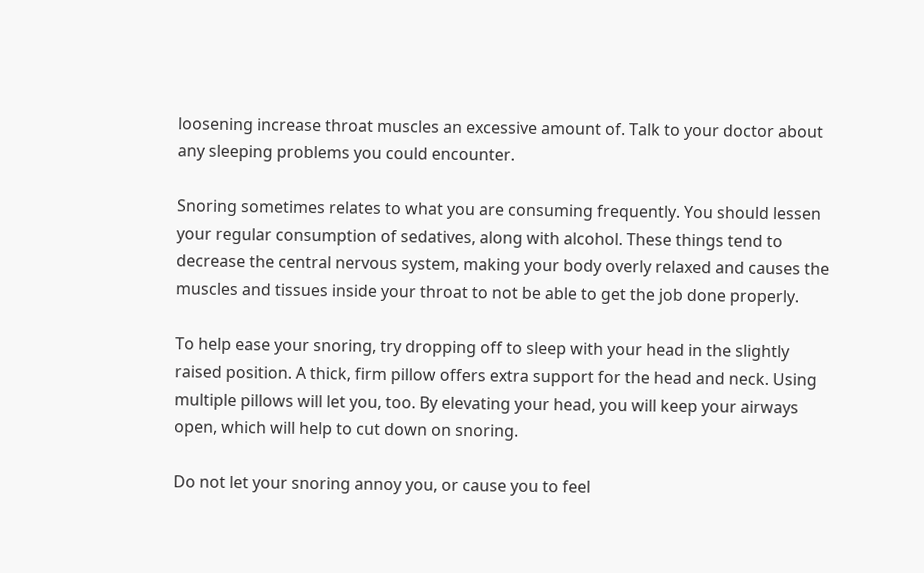loosening increase throat muscles an excessive amount of. Talk to your doctor about any sleeping problems you could encounter.

Snoring sometimes relates to what you are consuming frequently. You should lessen your regular consumption of sedatives, along with alcohol. These things tend to decrease the central nervous system, making your body overly relaxed and causes the muscles and tissues inside your throat to not be able to get the job done properly.

To help ease your snoring, try dropping off to sleep with your head in the slightly raised position. A thick, firm pillow offers extra support for the head and neck. Using multiple pillows will let you, too. By elevating your head, you will keep your airways open, which will help to cut down on snoring.

Do not let your snoring annoy you, or cause you to feel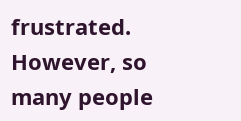frustrated. However, so many people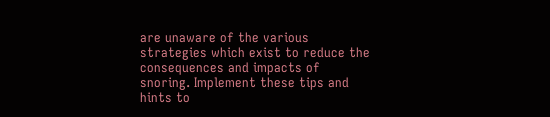are unaware of the various strategies which exist to reduce the consequences and impacts of snoring. Implement these tips and hints to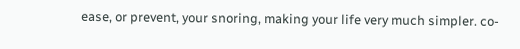ease, or prevent, your snoring, making your life very much simpler. co-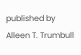published by Alleen T. Trumbull